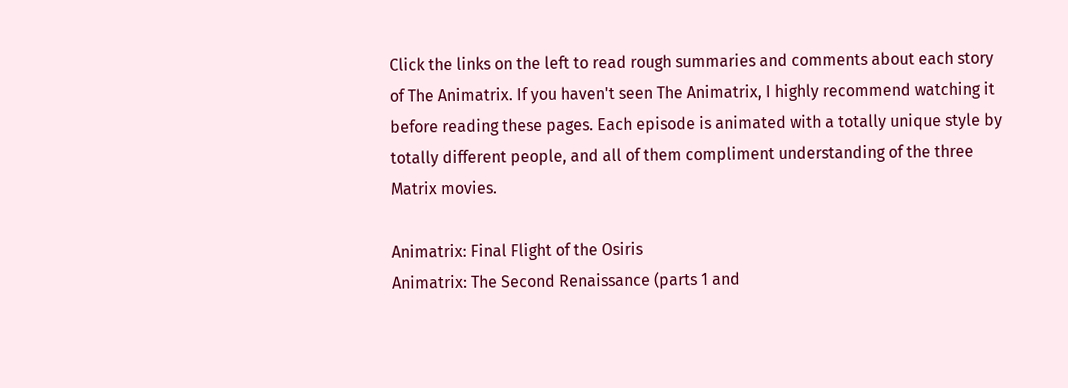Click the links on the left to read rough summaries and comments about each story of The Animatrix. If you haven't seen The Animatrix, I highly recommend watching it before reading these pages. Each episode is animated with a totally unique style by totally different people, and all of them compliment understanding of the three Matrix movies.

Animatrix: Final Flight of the Osiris
Animatrix: The Second Renaissance (parts 1 and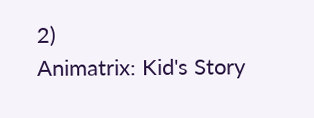2)
Animatrix: Kid's Story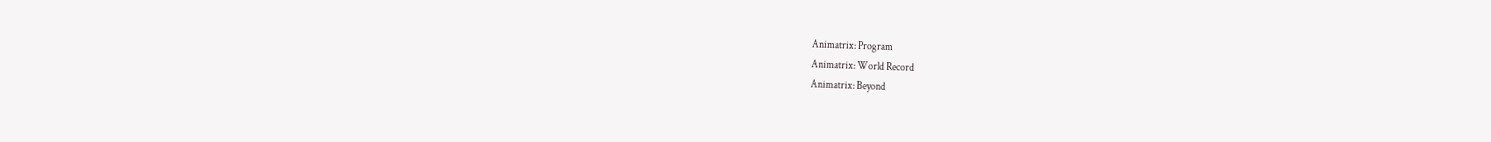Animatrix: Program
Animatrix: World Record
Animatrix: Beyond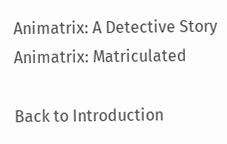Animatrix: A Detective Story
Animatrix: Matriculated

Back to Introduction